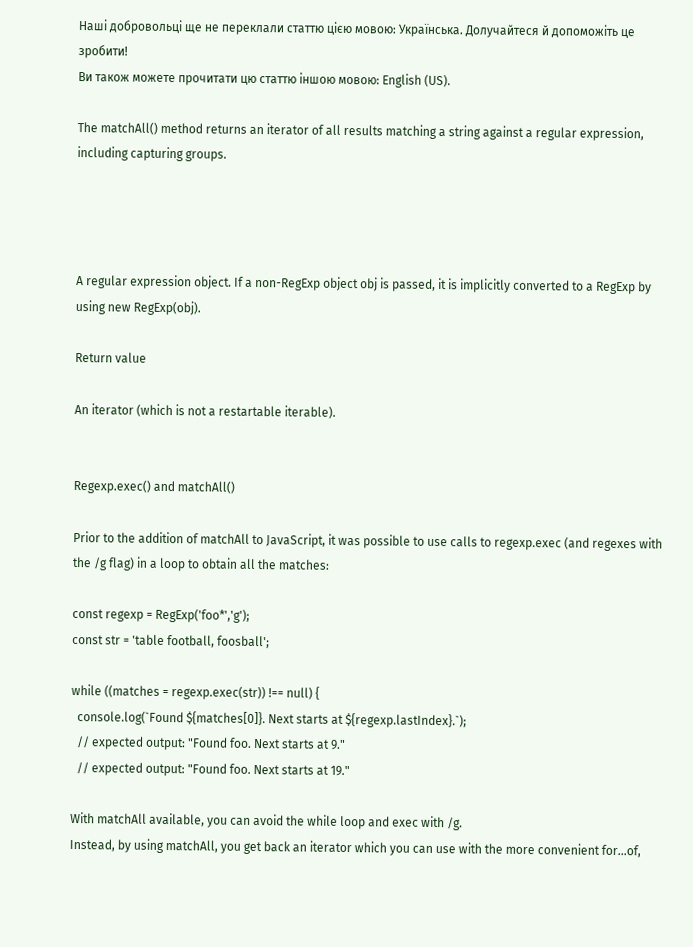Наші добровольці ще не переклали статтю цією мовою: Українська. Долучайтеся й допоможіть це зробити!
Ви також можете прочитати цю статтю іншою мовою: English (US).

The matchAll() method returns an iterator of all results matching a string against a regular expression, including capturing groups.




A regular expression object. If a non-RegExp object obj is passed, it is implicitly converted to a RegExp by using new RegExp(obj).

Return value

An iterator (which is not a restartable iterable).


Regexp.exec() and matchAll()

Prior to the addition of matchAll to JavaScript, it was possible to use calls to regexp.exec (and regexes with the /g flag) in a loop to obtain all the matches:

const regexp = RegExp('foo*','g');
const str = 'table football, foosball';

while ((matches = regexp.exec(str)) !== null) {
  console.log(`Found ${matches[0]}. Next starts at ${regexp.lastIndex}.`);
  // expected output: "Found foo. Next starts at 9."
  // expected output: "Found foo. Next starts at 19."

With matchAll available, you can avoid the while loop and exec with /g.
Instead, by using matchAll, you get back an iterator which you can use with the more convenient for...of,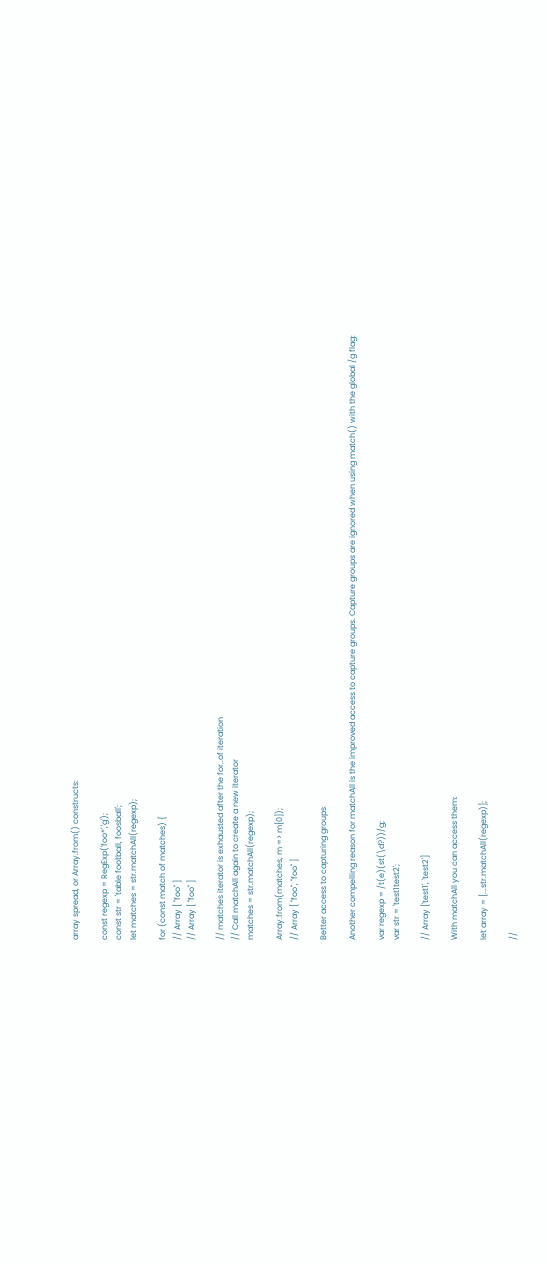array spread, or Array.from() constructs:

const regexp = RegExp('foo*','g');
const str = 'table football, foosball';
let matches = str.matchAll(regexp);

for (const match of matches) {
// Array [ "foo" ]
// Array [ "foo" ]

// matches iterator is exhausted after the for..of iteration
// Call matchAll again to create a new iterator
matches = str.matchAll(regexp);

Array.from(matches, m => m[0]);
// Array [ "foo", "foo" ]

Better access to capturing groups

Another compelling reason for matchAll is the improved access to capture groups. Capture groups are ignored when using match() with the global /g flag:

var regexp = /t(e)(st(\d?))/g;
var str = 'test1test2';

// Array ['test1', 'test2']

With matchAll you can access them:

let array = [...str.matchAll(regexp)];

//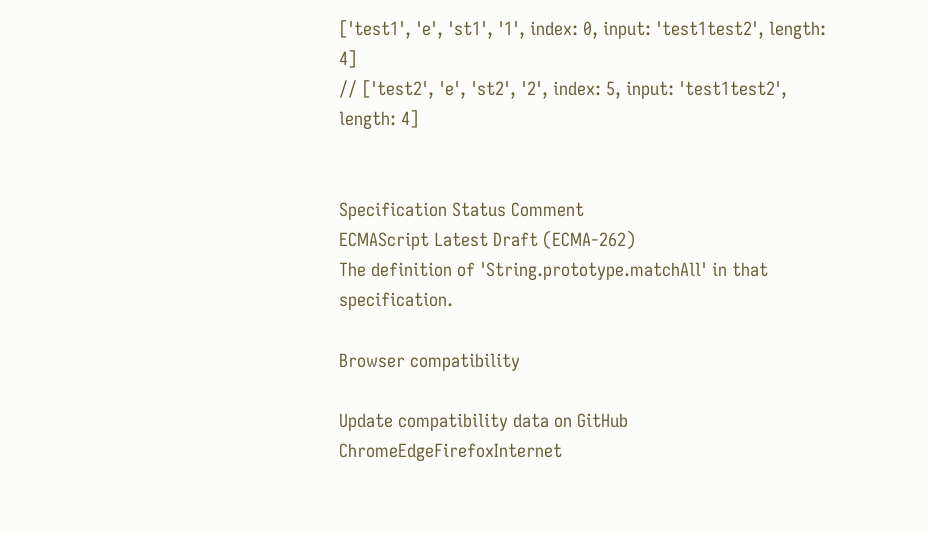['test1', 'e', 'st1', '1', index: 0, input: 'test1test2', length: 4]
// ['test2', 'e', 'st2', '2', index: 5, input: 'test1test2', length: 4]


Specification Status Comment
ECMAScript Latest Draft (ECMA-262)
The definition of 'String.prototype.matchAll' in that specification.

Browser compatibility

Update compatibility data on GitHub
ChromeEdgeFirefoxInternet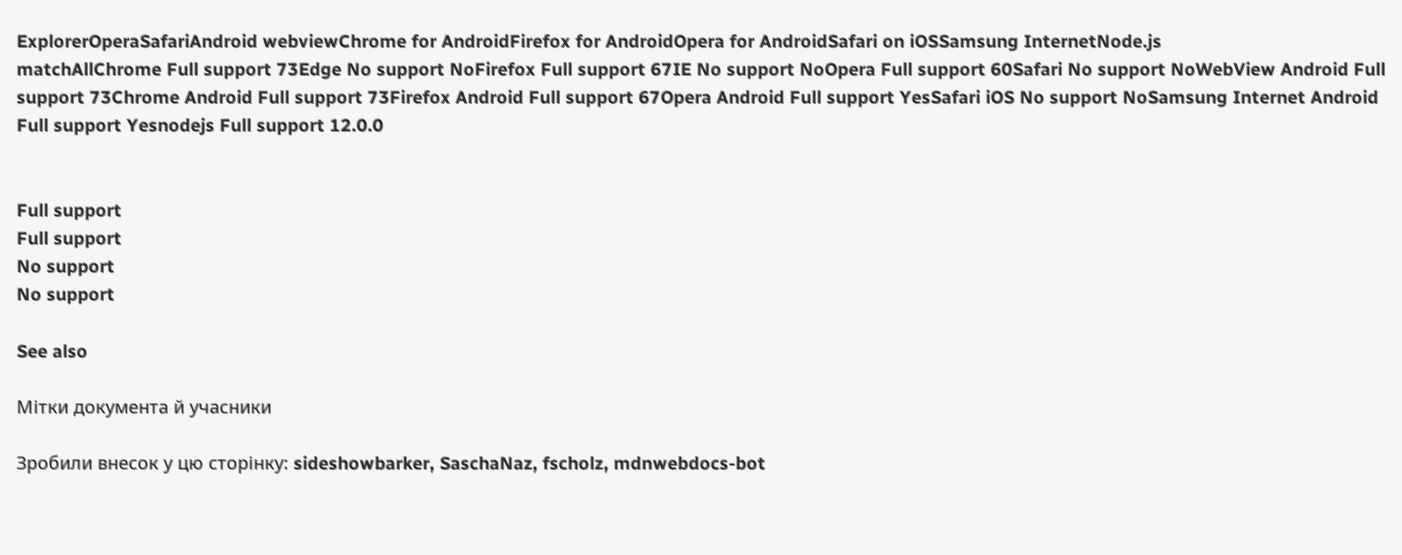ExplorerOperaSafariAndroid webviewChrome for AndroidFirefox for AndroidOpera for AndroidSafari on iOSSamsung InternetNode.js
matchAllChrome Full support 73Edge No support NoFirefox Full support 67IE No support NoOpera Full support 60Safari No support NoWebView Android Full support 73Chrome Android Full support 73Firefox Android Full support 67Opera Android Full support YesSafari iOS No support NoSamsung Internet Android Full support Yesnodejs Full support 12.0.0


Full support
Full support
No support
No support

See also

Мітки документа й учасники

Зробили внесок у цю сторінку: sideshowbarker, SaschaNaz, fscholz, mdnwebdocs-bot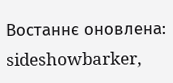Востаннє оновлена: sideshowbarker,